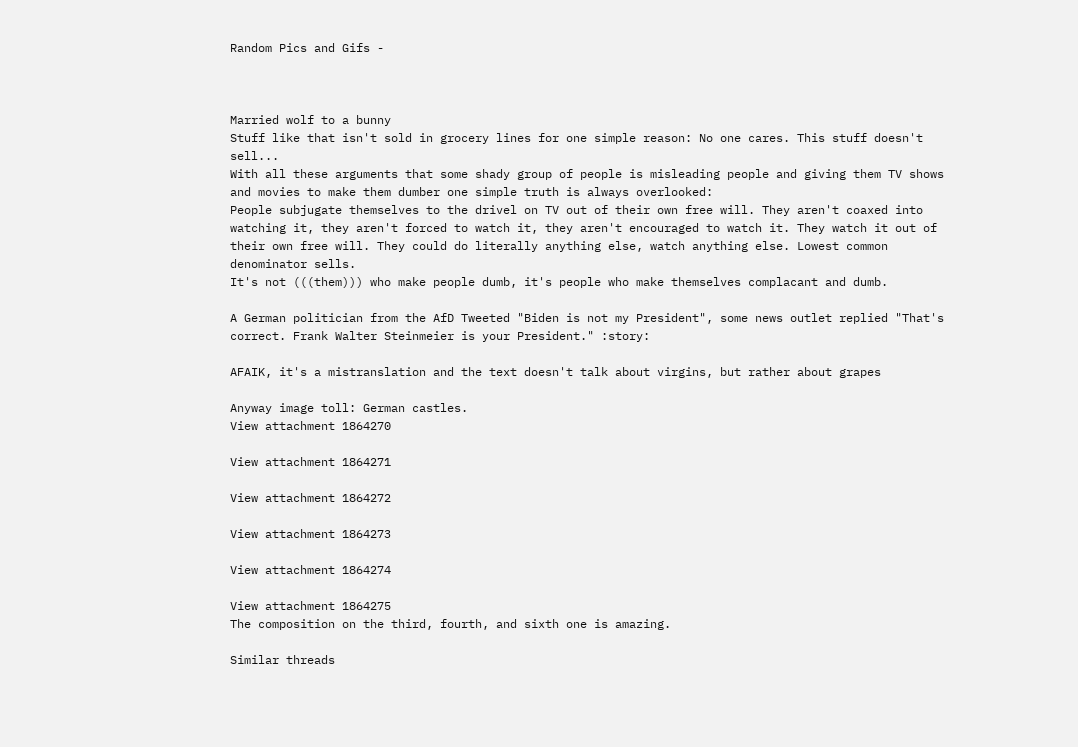Random Pics and Gifs -



Married wolf to a bunny
Stuff like that isn't sold in grocery lines for one simple reason: No one cares. This stuff doesn't sell...
With all these arguments that some shady group of people is misleading people and giving them TV shows and movies to make them dumber one simple truth is always overlooked:
People subjugate themselves to the drivel on TV out of their own free will. They aren't coaxed into watching it, they aren't forced to watch it, they aren't encouraged to watch it. They watch it out of their own free will. They could do literally anything else, watch anything else. Lowest common denominator sells.
It's not (((them))) who make people dumb, it's people who make themselves complacant and dumb.

A German politician from the AfD Tweeted "Biden is not my President", some news outlet replied "That's correct. Frank Walter Steinmeier is your President." :story:

AFAIK, it's a mistranslation and the text doesn't talk about virgins, but rather about grapes

Anyway image toll: German castles.
View attachment 1864270

View attachment 1864271

View attachment 1864272

View attachment 1864273

View attachment 1864274

View attachment 1864275
The composition on the third, fourth, and sixth one is amazing.

Similar threads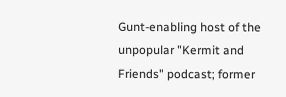Gunt-enabling host of the unpopular "Kermit and Friends" podcast; former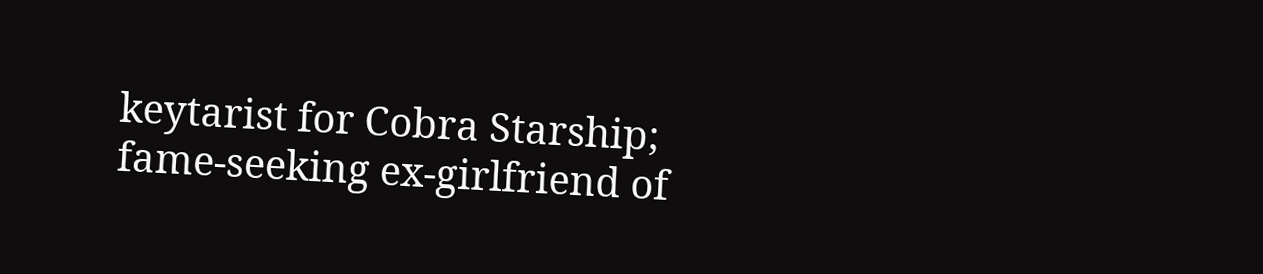keytarist for Cobra Starship; fame-seeking ex-girlfriend of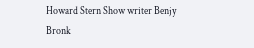Howard Stern Show writer Benjy Bronk